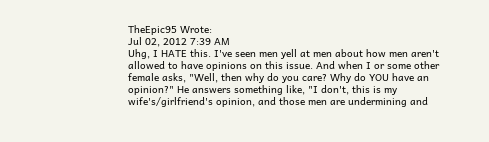TheEpic95 Wrote:
Jul 02, 2012 7:39 AM
Uhg, I HATE this. I've seen men yell at men about how men aren't allowed to have opinions on this issue. And when I or some other female asks, "Well, then why do you care? Why do YOU have an opinion?" He answers something like, "I don't, this is my wife's/girlfriend's opinion, and those men are undermining and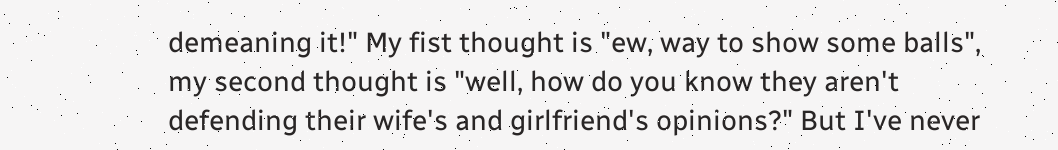demeaning it!" My fist thought is "ew, way to show some balls", my second thought is "well, how do you know they aren't defending their wife's and girlfriend's opinions?" But I've never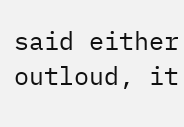said either outloud, it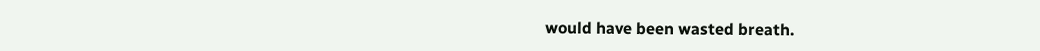would have been wasted breath.